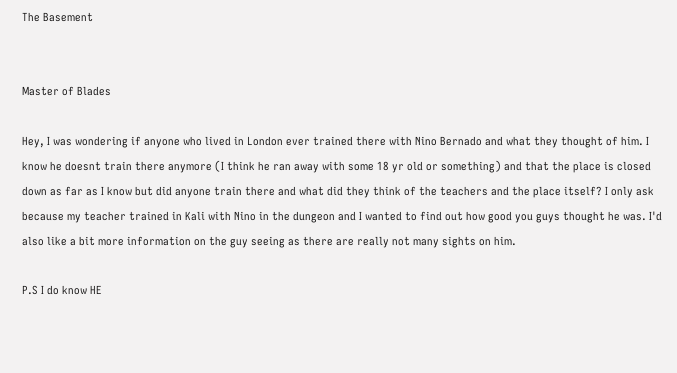The Basement


Master of Blades

Hey, I was wondering if anyone who lived in London ever trained there with Nino Bernado and what they thought of him. I know he doesnt train there anymore (I think he ran away with some 18 yr old or something) and that the place is closed down as far as I know but did anyone train there and what did they think of the teachers and the place itself? I only ask because my teacher trained in Kali with Nino in the dungeon and I wanted to find out how good you guys thought he was. I'd also like a bit more information on the guy seeing as there are really not many sights on him.

P.S I do know HE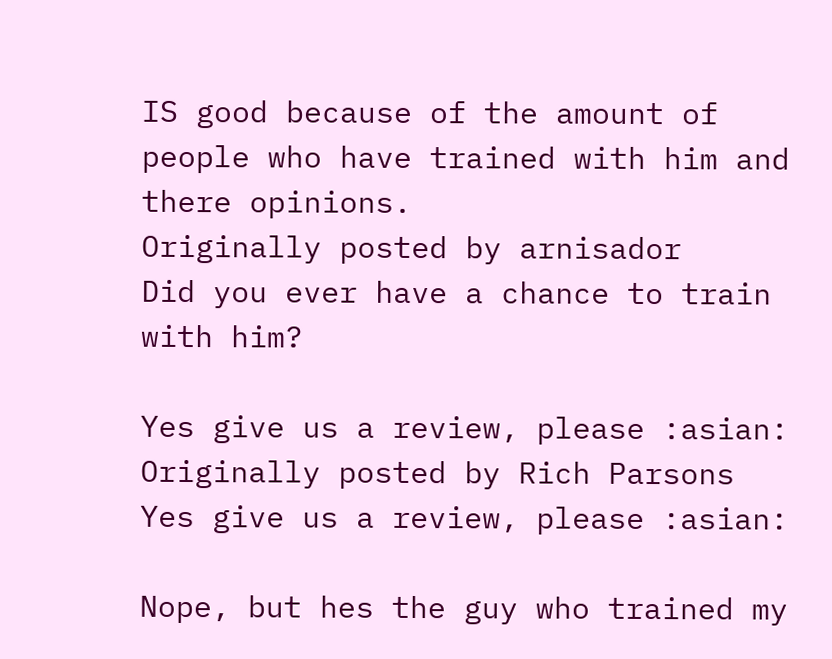IS good because of the amount of people who have trained with him and there opinions.
Originally posted by arnisador
Did you ever have a chance to train with him?

Yes give us a review, please :asian:
Originally posted by Rich Parsons
Yes give us a review, please :asian:

Nope, but hes the guy who trained my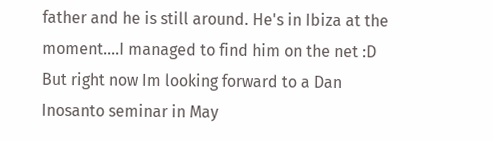father and he is still around. He's in Ibiza at the moment....I managed to find him on the net :D But right now Im looking forward to a Dan Inosanto seminar in May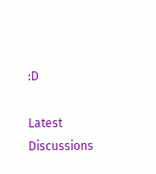:D

Latest Discussions